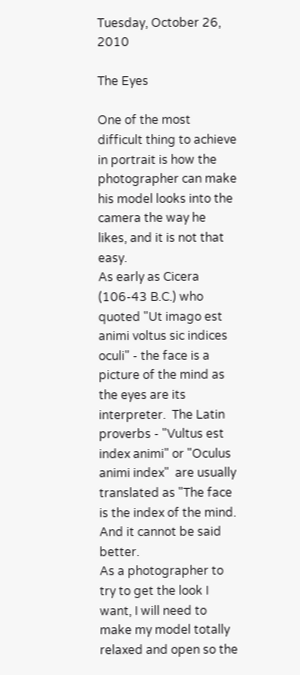Tuesday, October 26, 2010

The Eyes

One of the most difficult thing to achieve in portrait is how the photographer can make his model looks into the camera the way he likes, and it is not that easy.
As early as Cicera (106-43 B.C.) who quoted "Ut imago est animi voltus sic indices oculi" - the face is a picture of the mind as the eyes are its interpreter.  The Latin proverbs - "Vultus est index animi" or "Oculus animi index"  are usually translated as "The face is the index of the mind.  And it cannot be said better.
As a photographer to try to get the look I want, I will need to make my model totally relaxed and open so the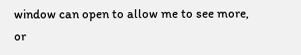window can open to allow me to see more, or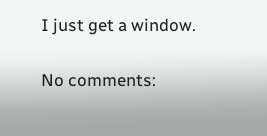I just get a window.

No comments: